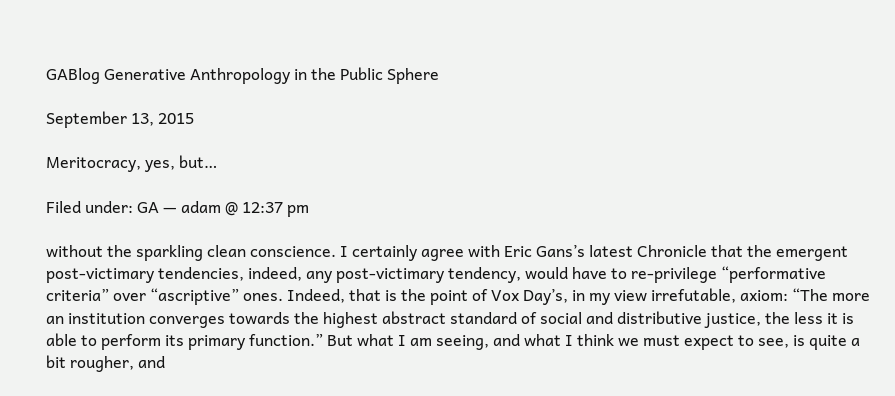GABlog Generative Anthropology in the Public Sphere

September 13, 2015

Meritocracy, yes, but…

Filed under: GA — adam @ 12:37 pm

without the sparkling clean conscience. I certainly agree with Eric Gans’s latest Chronicle that the emergent post-victimary tendencies, indeed, any post-victimary tendency, would have to re-privilege “performative criteria” over “ascriptive” ones. Indeed, that is the point of Vox Day’s, in my view irrefutable, axiom: “The more an institution converges towards the highest abstract standard of social and distributive justice, the less it is able to perform its primary function.” But what I am seeing, and what I think we must expect to see, is quite a bit rougher, and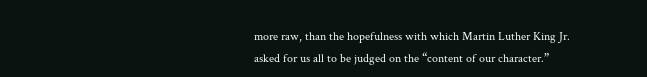more raw, than the hopefulness with which Martin Luther King Jr. asked for us all to be judged on the “content of our character.”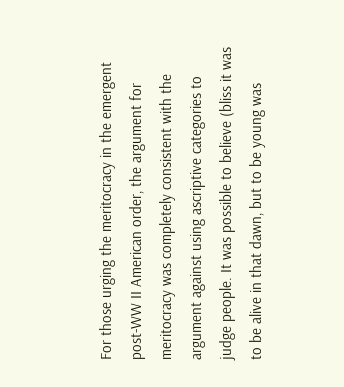For those urging the meritocracy in the emergent post-WW II American order, the argument for meritocracy was completely consistent with the argument against using ascriptive categories to judge people. It was possible to believe (bliss it was to be alive in that dawn, but to be young was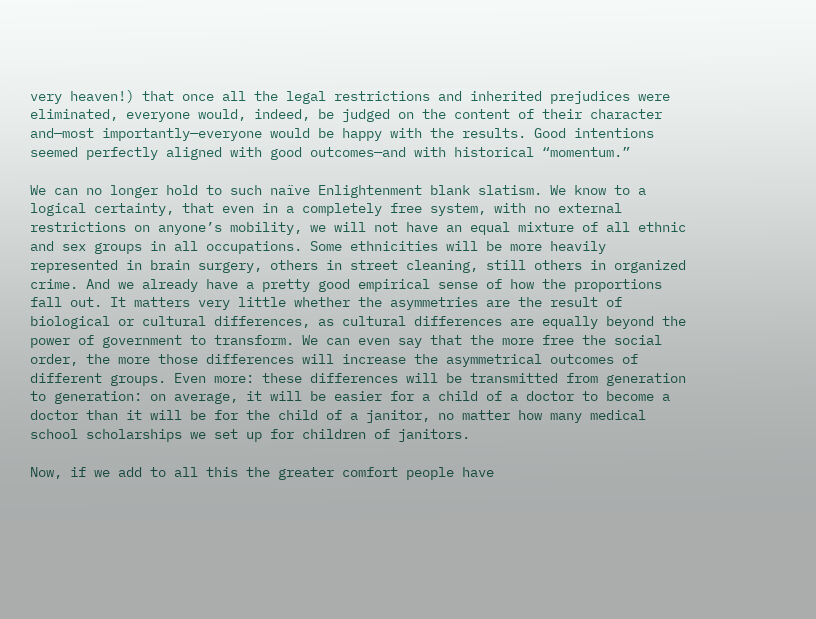very heaven!) that once all the legal restrictions and inherited prejudices were eliminated, everyone would, indeed, be judged on the content of their character and—most importantly—everyone would be happy with the results. Good intentions seemed perfectly aligned with good outcomes—and with historical “momentum.”

We can no longer hold to such naïve Enlightenment blank slatism. We know to a logical certainty, that even in a completely free system, with no external restrictions on anyone’s mobility, we will not have an equal mixture of all ethnic and sex groups in all occupations. Some ethnicities will be more heavily represented in brain surgery, others in street cleaning, still others in organized crime. And we already have a pretty good empirical sense of how the proportions fall out. It matters very little whether the asymmetries are the result of biological or cultural differences, as cultural differences are equally beyond the power of government to transform. We can even say that the more free the social order, the more those differences will increase the asymmetrical outcomes of different groups. Even more: these differences will be transmitted from generation to generation: on average, it will be easier for a child of a doctor to become a doctor than it will be for the child of a janitor, no matter how many medical school scholarships we set up for children of janitors.

Now, if we add to all this the greater comfort people have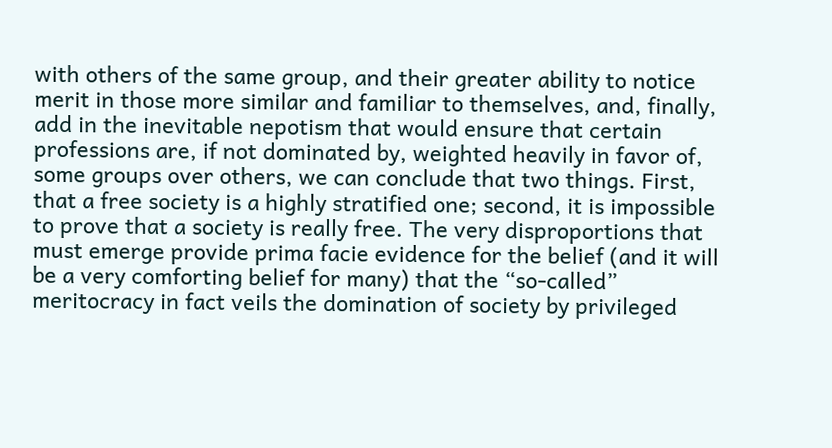with others of the same group, and their greater ability to notice merit in those more similar and familiar to themselves, and, finally, add in the inevitable nepotism that would ensure that certain professions are, if not dominated by, weighted heavily in favor of, some groups over others, we can conclude that two things. First, that a free society is a highly stratified one; second, it is impossible to prove that a society is really free. The very disproportions that must emerge provide prima facie evidence for the belief (and it will be a very comforting belief for many) that the “so-called” meritocracy in fact veils the domination of society by privileged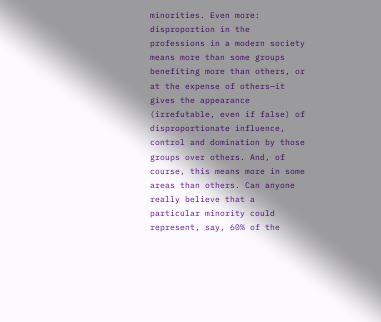minorities. Even more: disproportion in the professions in a modern society means more than some groups benefiting more than others, or at the expense of others—it gives the appearance (irrefutable, even if false) of disproportionate influence, control and domination by those groups over others. And, of course, this means more in some areas than others. Can anyone really believe that a particular minority could represent, say, 60% of the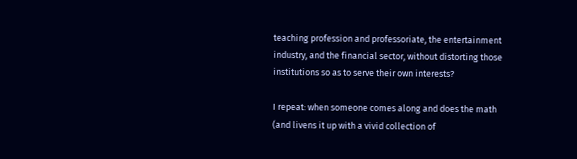teaching profession and professoriate, the entertainment industry, and the financial sector, without distorting those institutions so as to serve their own interests?

I repeat: when someone comes along and does the math (and livens it up with a vivid collection of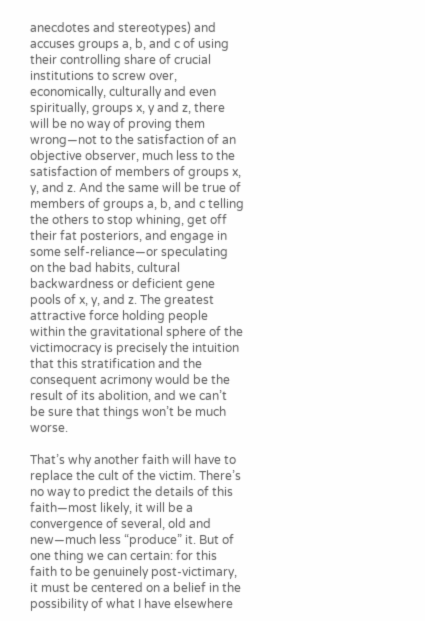anecdotes and stereotypes) and accuses groups a, b, and c of using their controlling share of crucial institutions to screw over, economically, culturally and even spiritually, groups x, y and z, there will be no way of proving them wrong—not to the satisfaction of an objective observer, much less to the satisfaction of members of groups x, y, and z. And the same will be true of members of groups a, b, and c telling the others to stop whining, get off their fat posteriors, and engage in some self-reliance—or speculating on the bad habits, cultural backwardness or deficient gene pools of x, y, and z. The greatest attractive force holding people within the gravitational sphere of the victimocracy is precisely the intuition that this stratification and the consequent acrimony would be the result of its abolition, and we can’t be sure that things won’t be much worse.

That’s why another faith will have to replace the cult of the victim. There’s no way to predict the details of this faith—most likely, it will be a convergence of several, old and new—much less “produce” it. But of one thing we can certain: for this faith to be genuinely post-victimary, it must be centered on a belief in the possibility of what I have elsewhere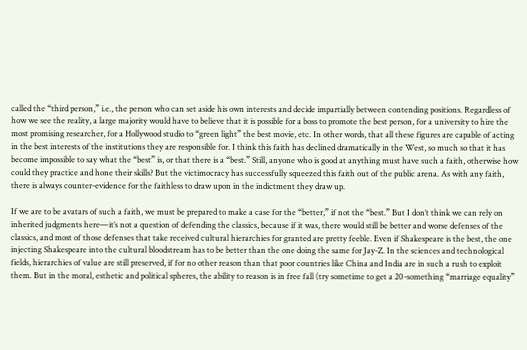called the “third person,” i.e., the person who can set aside his own interests and decide impartially between contending positions. Regardless of how we see the reality, a large majority would have to believe that it is possible for a boss to promote the best person, for a university to hire the most promising researcher, for a Hollywood studio to “green light” the best movie, etc. In other words, that all these figures are capable of acting in the best interests of the institutions they are responsible for. I think this faith has declined dramatically in the West, so much so that it has become impossible to say what the “best” is, or that there is a “best.” Still, anyone who is good at anything must have such a faith, otherwise how could they practice and hone their skills? But the victimocracy has successfully squeezed this faith out of the public arena. As with any faith, there is always counter-evidence for the faithless to draw upon in the indictment they draw up.

If we are to be avatars of such a faith, we must be prepared to make a case for the “better,” if not the “best.” But I don’t think we can rely on inherited judgments here—it’s not a question of defending the classics, because if it was, there would still be better and worse defenses of the classics, and most of those defenses that take received cultural hierarchies for granted are pretty feeble. Even if Shakespeare is the best, the one injecting Shakespeare into the cultural bloodstream has to be better than the one doing the same for Jay-Z. In the sciences and technological fields, hierarchies of value are still preserved, if for no other reason than that poor countries like China and India are in such a rush to exploit them. But in the moral, esthetic and political spheres, the ability to reason is in free fall (try sometime to get a 20-something “marriage equality”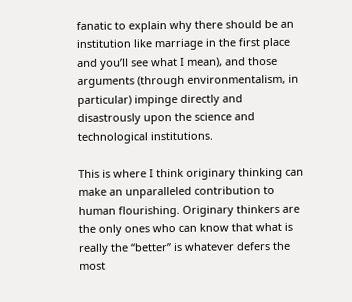fanatic to explain why there should be an institution like marriage in the first place and you’ll see what I mean), and those arguments (through environmentalism, in particular) impinge directly and disastrously upon the science and technological institutions.

This is where I think originary thinking can make an unparalleled contribution to human flourishing. Originary thinkers are the only ones who can know that what is really the “better” is whatever defers the most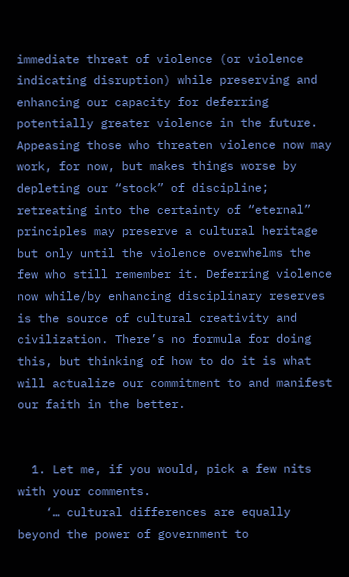immediate threat of violence (or violence indicating disruption) while preserving and enhancing our capacity for deferring potentially greater violence in the future. Appeasing those who threaten violence now may work, for now, but makes things worse by depleting our “stock” of discipline; retreating into the certainty of “eternal” principles may preserve a cultural heritage but only until the violence overwhelms the few who still remember it. Deferring violence now while/by enhancing disciplinary reserves is the source of cultural creativity and civilization. There’s no formula for doing this, but thinking of how to do it is what will actualize our commitment to and manifest our faith in the better.


  1. Let me, if you would, pick a few nits with your comments.
    ‘… cultural differences are equally beyond the power of government to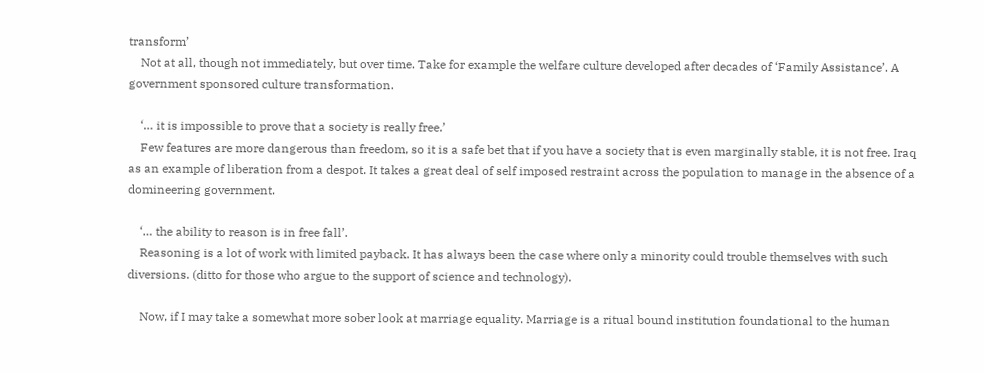transform’
    Not at all, though not immediately, but over time. Take for example the welfare culture developed after decades of ‘Family Assistance’. A government sponsored culture transformation.

    ‘… it is impossible to prove that a society is really free.’
    Few features are more dangerous than freedom, so it is a safe bet that if you have a society that is even marginally stable, it is not free. Iraq as an example of liberation from a despot. It takes a great deal of self imposed restraint across the population to manage in the absence of a domineering government.

    ‘… the ability to reason is in free fall’.
    Reasoning is a lot of work with limited payback. It has always been the case where only a minority could trouble themselves with such diversions. (ditto for those who argue to the support of science and technology).

    Now, if I may take a somewhat more sober look at marriage equality. Marriage is a ritual bound institution foundational to the human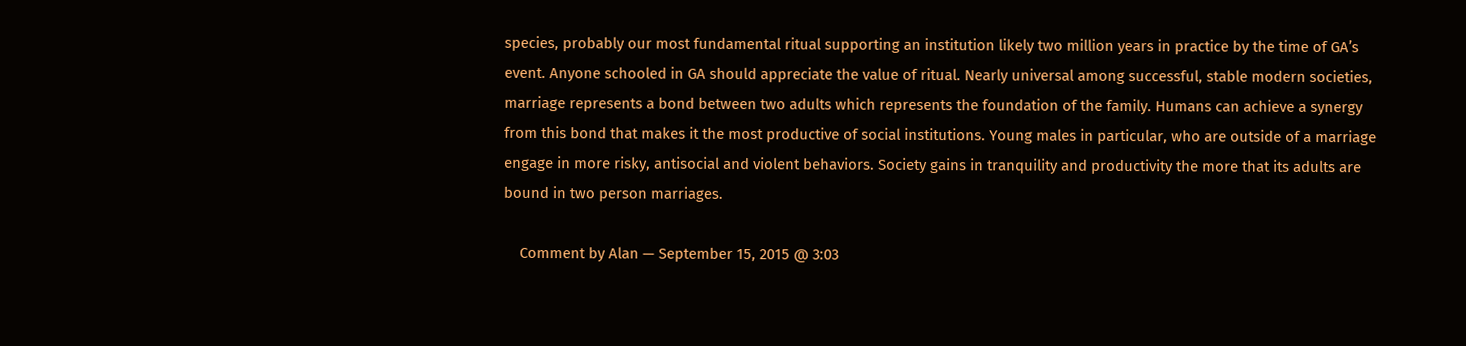species, probably our most fundamental ritual supporting an institution likely two million years in practice by the time of GA’s event. Anyone schooled in GA should appreciate the value of ritual. Nearly universal among successful, stable modern societies, marriage represents a bond between two adults which represents the foundation of the family. Humans can achieve a synergy from this bond that makes it the most productive of social institutions. Young males in particular, who are outside of a marriage engage in more risky, antisocial and violent behaviors. Society gains in tranquility and productivity the more that its adults are bound in two person marriages.

    Comment by Alan — September 15, 2015 @ 3:03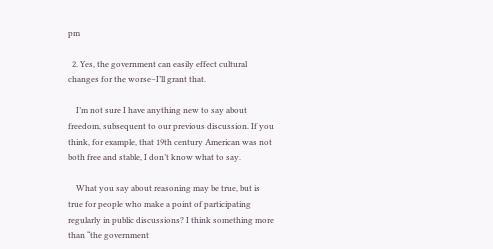pm

  2. Yes, the government can easily effect cultural changes for the worse–I’ll grant that.

    I’m not sure I have anything new to say about freedom, subsequent to our previous discussion. If you think, for example, that 19th century American was not both free and stable, I don’t know what to say.

    What you say about reasoning may be true, but is true for people who make a point of participating regularly in public discussions? I think something more than “the government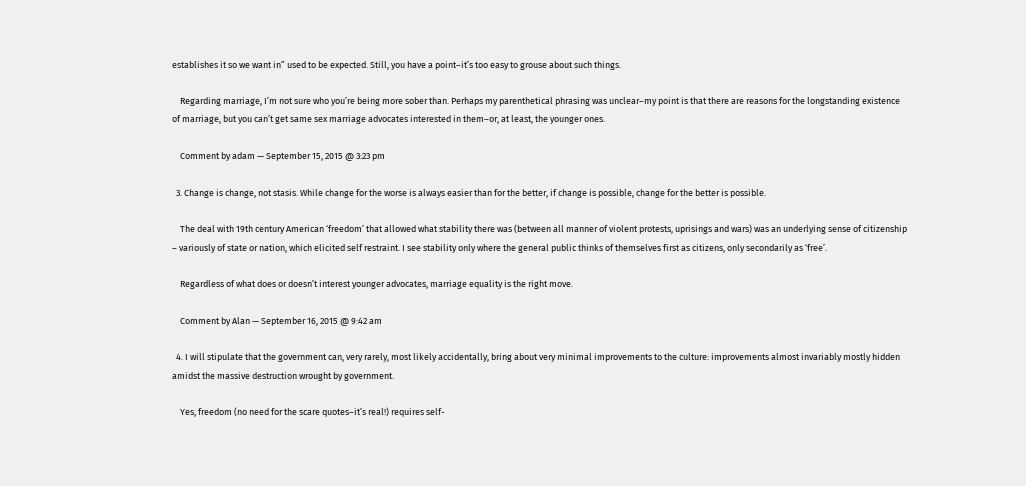establishes it so we want in” used to be expected. Still, you have a point–it’s too easy to grouse about such things.

    Regarding marriage, I’m not sure who you’re being more sober than. Perhaps my parenthetical phrasing was unclear–my point is that there are reasons for the longstanding existence of marriage, but you can’t get same sex marriage advocates interested in them–or, at least, the younger ones.

    Comment by adam — September 15, 2015 @ 3:23 pm

  3. Change is change, not stasis. While change for the worse is always easier than for the better, if change is possible, change for the better is possible.

    The deal with 19th century American ‘freedom’ that allowed what stability there was (between all manner of violent protests, uprisings and wars) was an underlying sense of citizenship – variously of state or nation, which elicited self restraint. I see stability only where the general public thinks of themselves first as citizens, only secondarily as ‘free’.

    Regardless of what does or doesn’t interest younger advocates, marriage equality is the right move.

    Comment by Alan — September 16, 2015 @ 9:42 am

  4. I will stipulate that the government can, very rarely, most likely accidentally, bring about very minimal improvements to the culture: improvements almost invariably mostly hidden amidst the massive destruction wrought by government.

    Yes, freedom (no need for the scare quotes–it’s real!) requires self-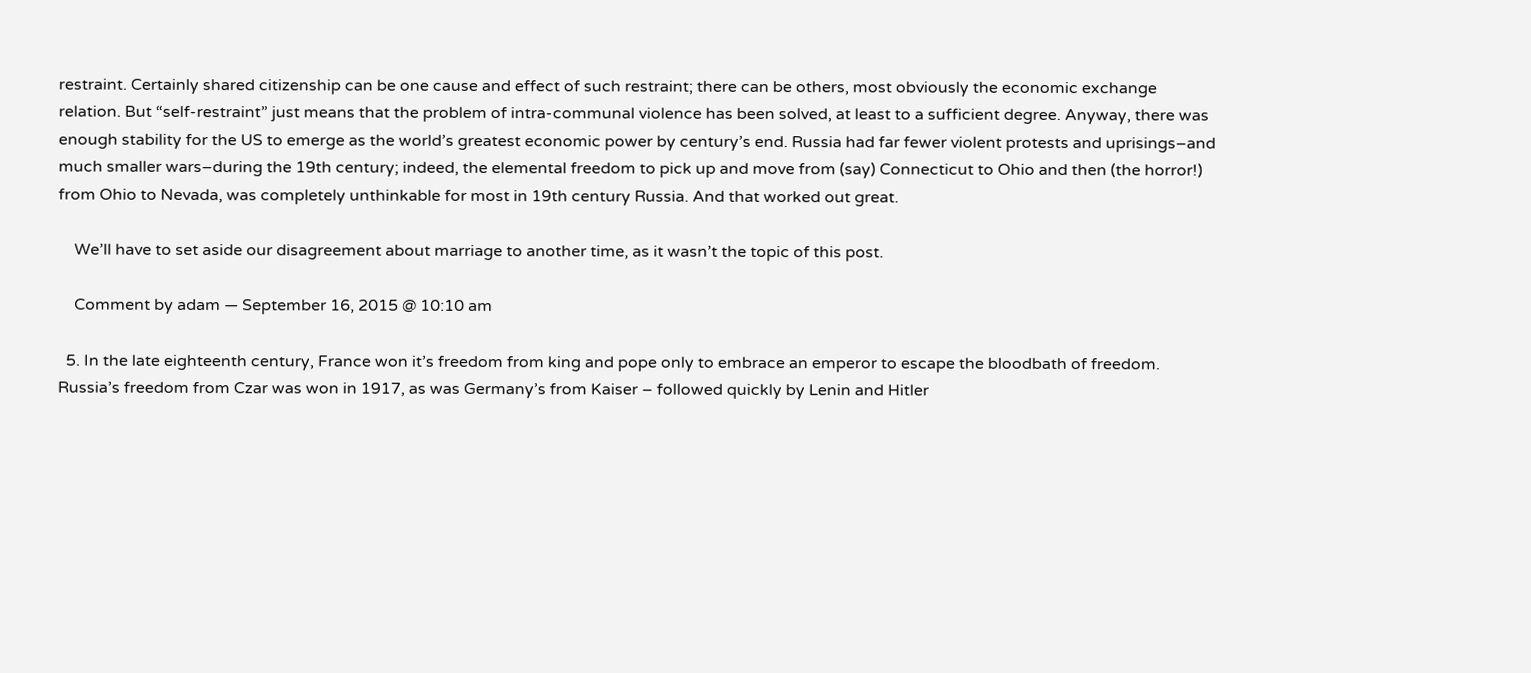restraint. Certainly shared citizenship can be one cause and effect of such restraint; there can be others, most obviously the economic exchange relation. But “self-restraint” just means that the problem of intra-communal violence has been solved, at least to a sufficient degree. Anyway, there was enough stability for the US to emerge as the world’s greatest economic power by century’s end. Russia had far fewer violent protests and uprisings–and much smaller wars–during the 19th century; indeed, the elemental freedom to pick up and move from (say) Connecticut to Ohio and then (the horror!) from Ohio to Nevada, was completely unthinkable for most in 19th century Russia. And that worked out great.

    We’ll have to set aside our disagreement about marriage to another time, as it wasn’t the topic of this post.

    Comment by adam — September 16, 2015 @ 10:10 am

  5. In the late eighteenth century, France won it’s freedom from king and pope only to embrace an emperor to escape the bloodbath of freedom. Russia’s freedom from Czar was won in 1917, as was Germany’s from Kaiser – followed quickly by Lenin and Hitler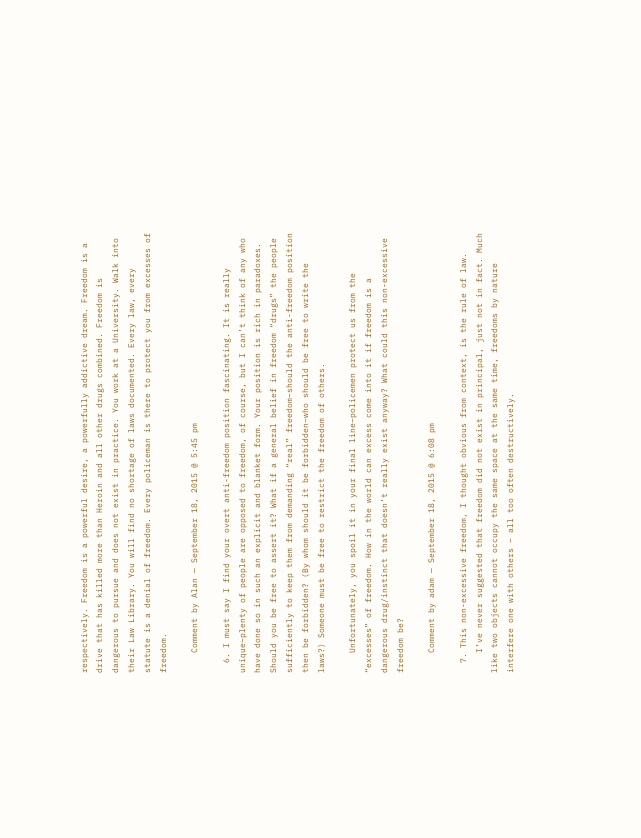respectively. Freedom is a powerful desire, a powerfully addictive dream. Freedom is a drive that has killed more than Heroin and all other drugs combined. Freedom is dangerous to pursue and does not exist in practice. You work at a University. Walk into their Law Library. You will find no shortage of laws documented. Every law, every statute is a denial of freedom. Every policeman is there to protect you from excesses of freedom.

    Comment by Alan — September 18, 2015 @ 5:45 pm

  6. I must say I find your overt anti-freedom position fascinating. It is really unique–plenty of people are opposed to freedom, of course, but I can’t think of any who have done so in such an explicit and blanket form. Your position is rich in paradoxes. Should you be free to assert it? What if a general belief in freedom “drugs” the people sufficiently to keep them from demanding “real” freedom–should the anti-freedom position then be forbidden? (By whom should it be forbidden–who should be free to write the laws?) Someone must be free to restrict the freedom of others.

    Unfortunately, you spoil it in your final line–policemen protect us from the “excesses” of freedom. How in the world can excess come into it if freedom is a dangerous drug/instinct that doesn’t really exist anyway? What could this non-excessive freedom be?

    Comment by adam — September 18, 2015 @ 6:08 pm

  7. This non-excessive freedom, I thought obvious from context, is the rule of law.
    I’ve never suggested that freedom did not exist in principal, just not in fact. Much like two objects cannot occupy the same space at the same time, freedoms by nature interfere one with others – all too often destructively.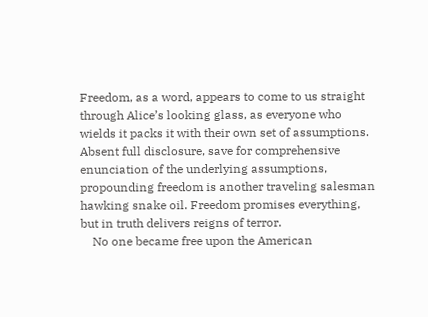Freedom, as a word, appears to come to us straight through Alice’s looking glass, as everyone who wields it packs it with their own set of assumptions. Absent full disclosure, save for comprehensive enunciation of the underlying assumptions, propounding freedom is another traveling salesman hawking snake oil. Freedom promises everything, but in truth delivers reigns of terror.
    No one became free upon the American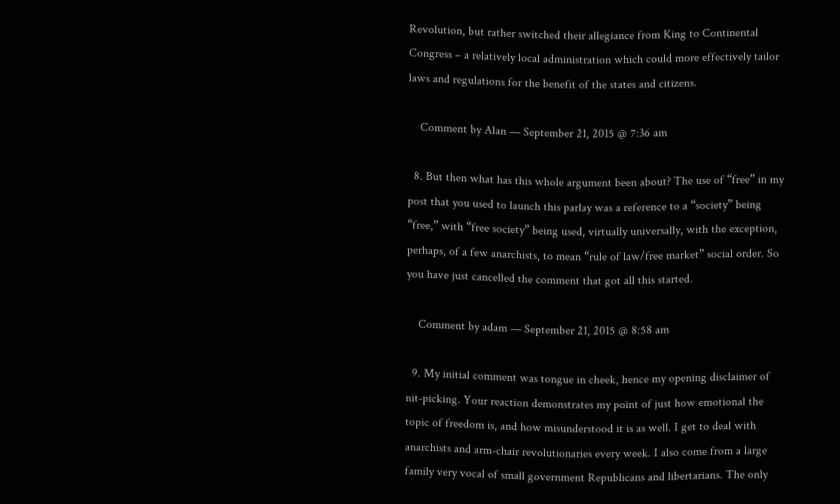Revolution, but rather switched their allegiance from King to Continental Congress – a relatively local administration which could more effectively tailor laws and regulations for the benefit of the states and citizens.

    Comment by Alan — September 21, 2015 @ 7:36 am

  8. But then what has this whole argument been about? The use of “free” in my post that you used to launch this parlay was a reference to a “society” being “free,” with “free society” being used, virtually universally, with the exception, perhaps, of a few anarchists, to mean “rule of law/free market” social order. So you have just cancelled the comment that got all this started.

    Comment by adam — September 21, 2015 @ 8:58 am

  9. My initial comment was tongue in cheek, hence my opening disclaimer of nit-picking. Your reaction demonstrates my point of just how emotional the topic of freedom is, and how misunderstood it is as well. I get to deal with anarchists and arm-chair revolutionaries every week. I also come from a large family very vocal of small government Republicans and libertarians. The only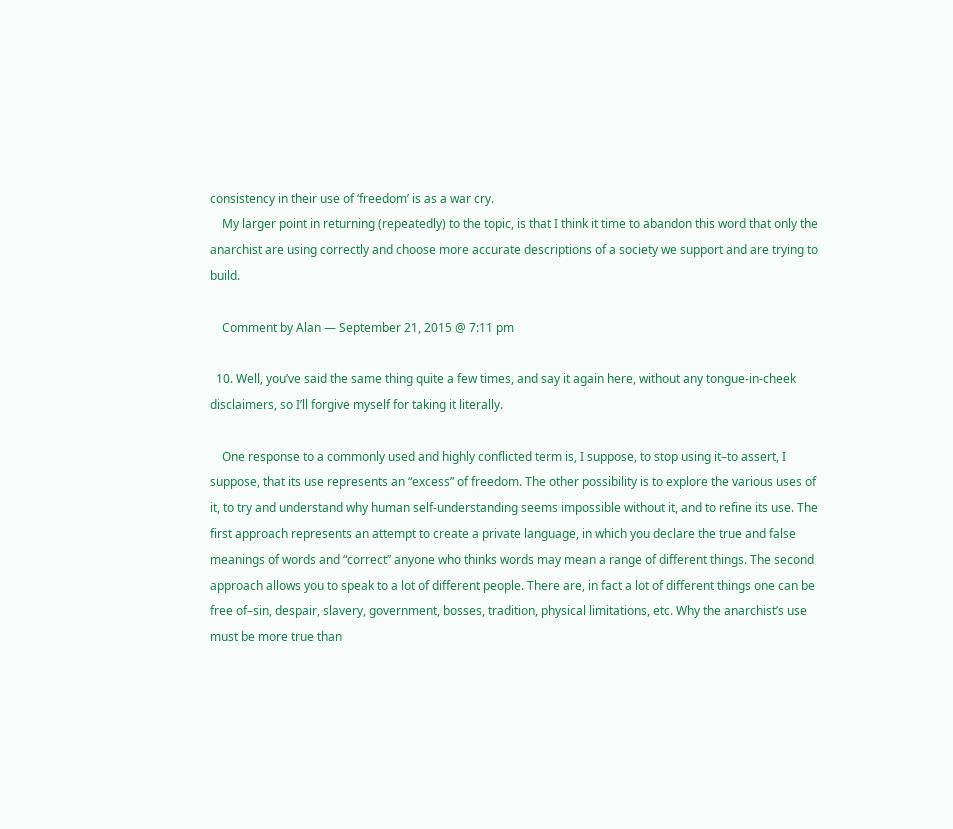consistency in their use of ‘freedom’ is as a war cry.
    My larger point in returning (repeatedly) to the topic, is that I think it time to abandon this word that only the anarchist are using correctly and choose more accurate descriptions of a society we support and are trying to build.

    Comment by Alan — September 21, 2015 @ 7:11 pm

  10. Well, you’ve said the same thing quite a few times, and say it again here, without any tongue-in-cheek disclaimers, so I’ll forgive myself for taking it literally.

    One response to a commonly used and highly conflicted term is, I suppose, to stop using it–to assert, I suppose, that its use represents an “excess” of freedom. The other possibility is to explore the various uses of it, to try and understand why human self-understanding seems impossible without it, and to refine its use. The first approach represents an attempt to create a private language, in which you declare the true and false meanings of words and “correct” anyone who thinks words may mean a range of different things. The second approach allows you to speak to a lot of different people. There are, in fact a lot of different things one can be free of–sin, despair, slavery, government, bosses, tradition, physical limitations, etc. Why the anarchist’s use must be more true than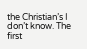the Christian’s I don’t know. The first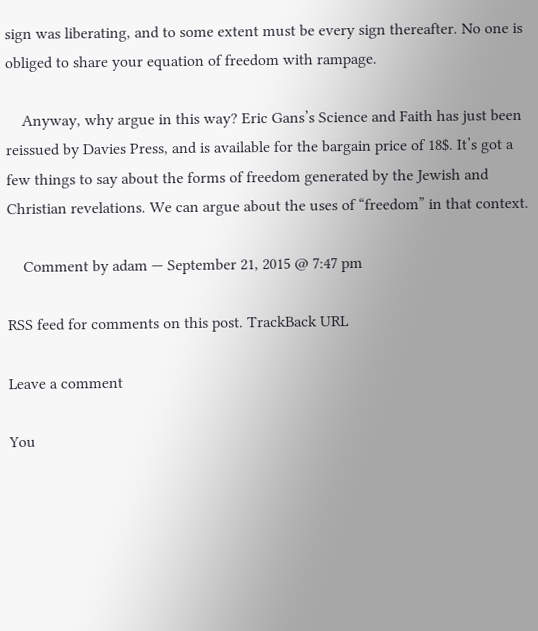sign was liberating, and to some extent must be every sign thereafter. No one is obliged to share your equation of freedom with rampage.

    Anyway, why argue in this way? Eric Gans’s Science and Faith has just been reissued by Davies Press, and is available for the bargain price of 18$. It’s got a few things to say about the forms of freedom generated by the Jewish and Christian revelations. We can argue about the uses of “freedom” in that context.

    Comment by adam — September 21, 2015 @ 7:47 pm

RSS feed for comments on this post. TrackBack URL

Leave a comment

You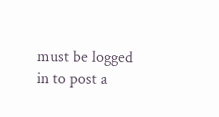must be logged in to post a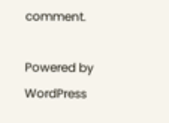comment.

Powered by WordPress